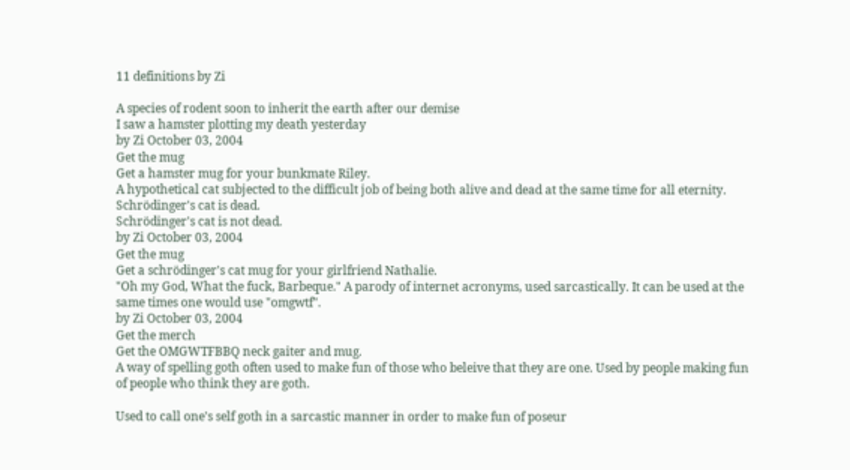11 definitions by Zi

A species of rodent soon to inherit the earth after our demise
I saw a hamster plotting my death yesterday
by Zi October 03, 2004
Get the mug
Get a hamster mug for your bunkmate Riley.
A hypothetical cat subjected to the difficult job of being both alive and dead at the same time for all eternity.
Schrödinger's cat is dead.
Schrödinger's cat is not dead.
by Zi October 03, 2004
Get the mug
Get a schrödinger's cat mug for your girlfriend Nathalie.
"Oh my God, What the fuck, Barbeque." A parody of internet acronyms, used sarcastically. It can be used at the same times one would use "omgwtf".
by Zi October 03, 2004
Get the merch
Get the OMGWTFBBQ neck gaiter and mug.
A way of spelling goth often used to make fun of those who beleive that they are one. Used by people making fun of people who think they are goth.

Used to call one's self goth in a sarcastic manner in order to make fun of poseur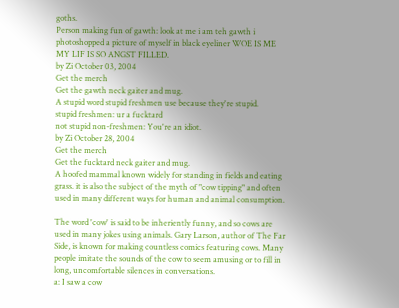goths.
Person making fun of gawth: look at me i am teh gawth i photoshopped a picture of myself in black eyeliner WOE IS ME MY LIF IS SO ANGST FILLED.
by Zi October 03, 2004
Get the merch
Get the gawth neck gaiter and mug.
A stupid word stupid freshmen use because they're stupid.
stupid freshmen: ur a fucktard
not stupid non-freshmen: You're an idiot.
by Zi October 28, 2004
Get the merch
Get the fucktard neck gaiter and mug.
A hoofed mammal known widely for standing in fields and eating grass. it is also the subject of the myth of "cow tipping" and often used in many different ways for human and animal consumption.

The word 'cow' is said to be inheriently funny, and so cows are used in many jokes using animals. Gary Larson, author of The Far Side, is known for making countless comics featuring cows. Many people imitate the sounds of the cow to seem amusing or to fill in long, uncomfortable silences in conversations.
a: I saw a cow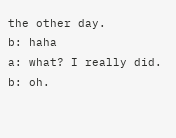the other day.
b: haha
a: what? I really did.
b: oh.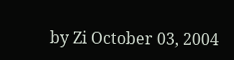by Zi October 03, 2004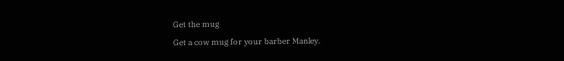Get the mug
Get a cow mug for your barber Manley.